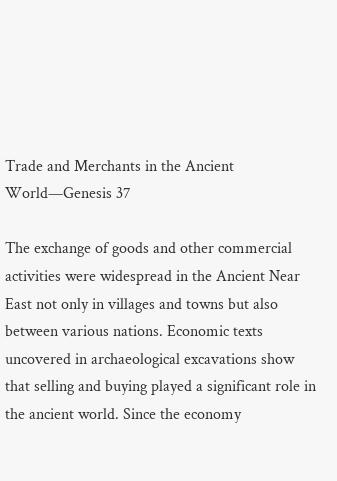Trade and Merchants in the Ancient World—Genesis 37

The exchange of goods and other commercial activities were widespread in the Ancient Near East not only in villages and towns but also between various nations. Economic texts uncovered in archaeological excavations show that selling and buying played a significant role in the ancient world. Since the economy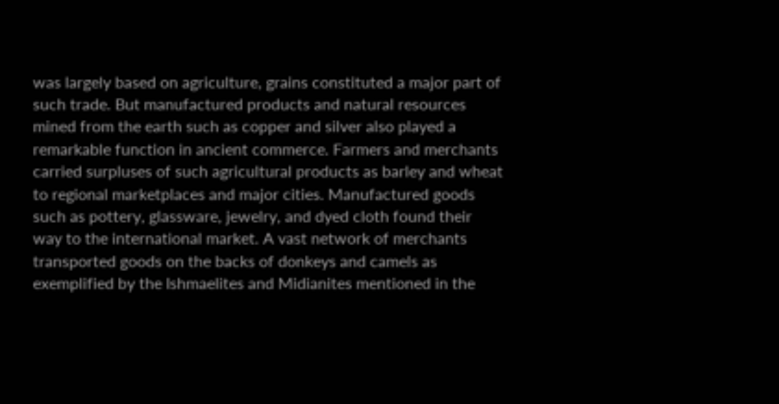was largely based on agriculture, grains constituted a major part of such trade. But manufactured products and natural resources mined from the earth such as copper and silver also played a remarkable function in ancient commerce. Farmers and merchants carried surpluses of such agricultural products as barley and wheat to regional marketplaces and major cities. Manufactured goods such as pottery, glassware, jewelry, and dyed cloth found their way to the international market. A vast network of merchants transported goods on the backs of donkeys and camels as exemplified by the Ishmaelites and Midianites mentioned in the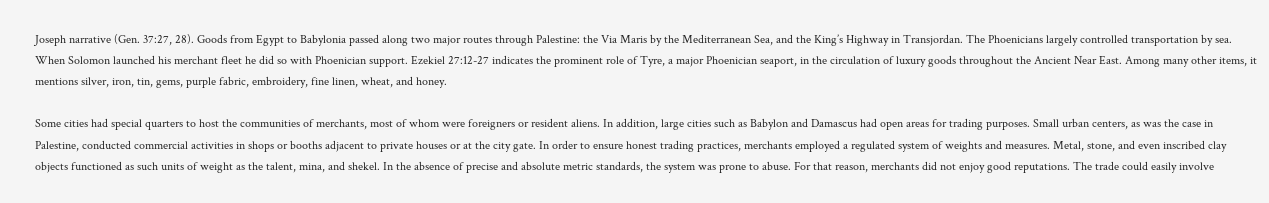Joseph narrative (Gen. 37:27, 28). Goods from Egypt to Babylonia passed along two major routes through Palestine: the Via Maris by the Mediterranean Sea, and the King’s Highway in Transjordan. The Phoenicians largely controlled transportation by sea. When Solomon launched his merchant fleet he did so with Phoenician support. Ezekiel 27:12-27 indicates the prominent role of Tyre, a major Phoenician seaport, in the circulation of luxury goods throughout the Ancient Near East. Among many other items, it mentions silver, iron, tin, gems, purple fabric, embroidery, fine linen, wheat, and honey.

Some cities had special quarters to host the communities of merchants, most of whom were foreigners or resident aliens. In addition, large cities such as Babylon and Damascus had open areas for trading purposes. Small urban centers, as was the case in Palestine, conducted commercial activities in shops or booths adjacent to private houses or at the city gate. In order to ensure honest trading practices, merchants employed a regulated system of weights and measures. Metal, stone, and even inscribed clay objects functioned as such units of weight as the talent, mina, and shekel. In the absence of precise and absolute metric standards, the system was prone to abuse. For that reason, merchants did not enjoy good reputations. The trade could easily involve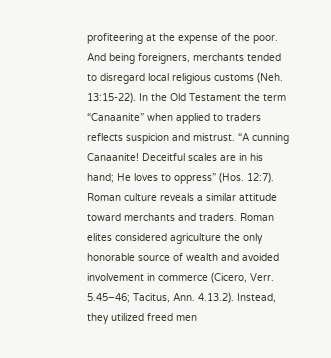profiteering at the expense of the poor. And being foreigners, merchants tended to disregard local religious customs (Neh. 13:15-22). In the Old Testament the term “Canaanite” when applied to traders reflects suspicion and mistrust. “A cunning Canaanite! Deceitful scales are in his hand; He loves to oppress” (Hos. 12:7). Roman culture reveals a similar attitude toward merchants and traders. Roman elites considered agriculture the only honorable source of wealth and avoided involvement in commerce (Cicero, Verr. 5.45–46; Tacitus, Ann. 4.13.2). Instead, they utilized freed men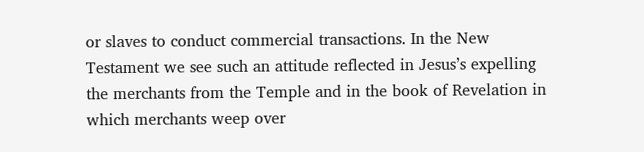or slaves to conduct commercial transactions. In the New Testament we see such an attitude reflected in Jesus’s expelling the merchants from the Temple and in the book of Revelation in which merchants weep over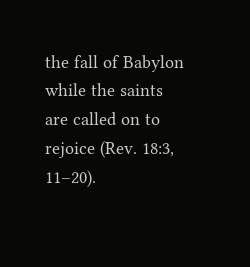the fall of Babylon while the saints are called on to rejoice (Rev. 18:3, 11–20).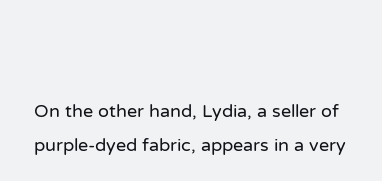On the other hand, Lydia, a seller of purple-dyed fabric, appears in a very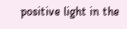positive light in the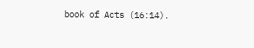book of Acts (16:14).